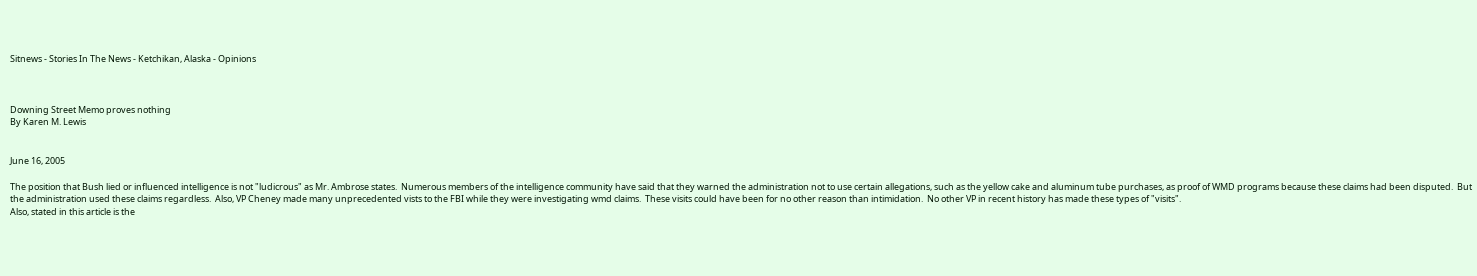Sitnews - Stories In The News - Ketchikan, Alaska - Opinions



Downing Street Memo proves nothing
By Karen M. Lewis


June 16, 2005

The position that Bush lied or influenced intelligence is not "ludicrous" as Mr. Ambrose states.  Numerous members of the intelligence community have said that they warned the administration not to use certain allegations, such as the yellow cake and aluminum tube purchases, as proof of WMD programs because these claims had been disputed.  But the administration used these claims regardless.  Also, VP Cheney made many unprecedented vists to the FBI while they were investigating wmd claims.  These visits could have been for no other reason than intimidation.  No other VP in recent history has made these types of "visits".
Also, stated in this article is the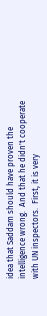idea that Saddam should have proven the intelligence wrong.  And that he didn't cooperate with UN inspectors.  First, it is very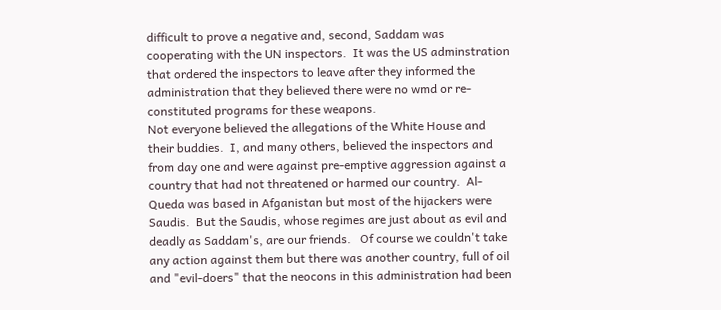difficult to prove a negative and, second, Saddam was cooperating with the UN inspectors.  It was the US adminstration that ordered the inspectors to leave after they informed the administration that they believed there were no wmd or re-constituted programs for these weapons.
Not everyone believed the allegations of the White House and their buddies.  I, and many others, believed the inspectors and from day one and were against pre-emptive aggression against a country that had not threatened or harmed our country.  Al-Queda was based in Afganistan but most of the hijackers were Saudis.  But the Saudis, whose regimes are just about as evil and deadly as Saddam's, are our friends.   Of course we couldn't take any action against them but there was another country, full of oil and "evil-doers" that the neocons in this administration had been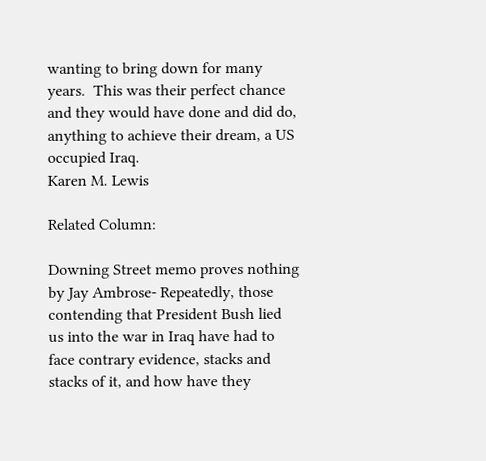wanting to bring down for many years.  This was their perfect chance and they would have done and did do, anything to achieve their dream, a US occupied Iraq.
Karen M. Lewis

Related Column:

Downing Street memo proves nothing by Jay Ambrose- Repeatedly, those contending that President Bush lied us into the war in Iraq have had to face contrary evidence, stacks and stacks of it, and how have they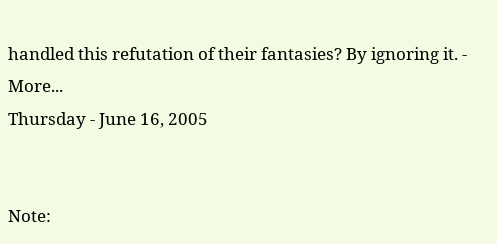handled this refutation of their fantasies? By ignoring it. - More...
Thursday - June 16, 2005


Note: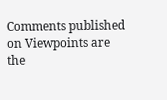Comments published on Viewpoints are the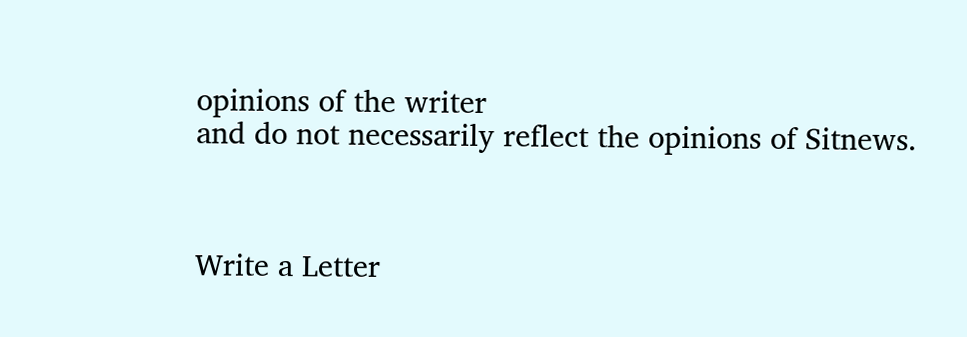opinions of the writer
and do not necessarily reflect the opinions of Sitnews.



Write a Letter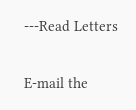---Read Letters

E-mail the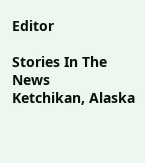Editor

Stories In The News
Ketchikan, Alaska